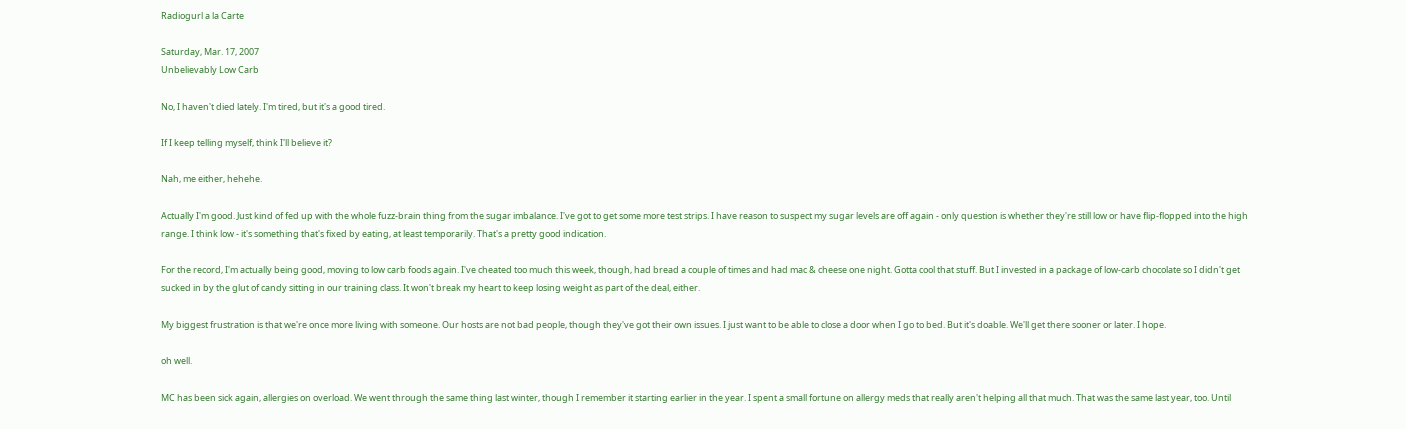Radiogurl a la Carte

Saturday, Mar. 17, 2007
Unbelievably Low Carb

No, I haven't died lately. I'm tired, but it's a good tired.

If I keep telling myself, think I'll believe it?

Nah, me either, hehehe.

Actually I'm good. Just kind of fed up with the whole fuzz-brain thing from the sugar imbalance. I've got to get some more test strips. I have reason to suspect my sugar levels are off again - only question is whether they're still low or have flip-flopped into the high range. I think low - it's something that's fixed by eating, at least temporarily. That's a pretty good indication.

For the record, I'm actually being good, moving to low carb foods again. I've cheated too much this week, though, had bread a couple of times and had mac & cheese one night. Gotta cool that stuff. But I invested in a package of low-carb chocolate so I didn't get sucked in by the glut of candy sitting in our training class. It won't break my heart to keep losing weight as part of the deal, either.

My biggest frustration is that we're once more living with someone. Our hosts are not bad people, though they've got their own issues. I just want to be able to close a door when I go to bed. But it's doable. We'll get there sooner or later. I hope.

oh well.

MC has been sick again, allergies on overload. We went through the same thing last winter, though I remember it starting earlier in the year. I spent a small fortune on allergy meds that really aren't helping all that much. That was the same last year, too. Until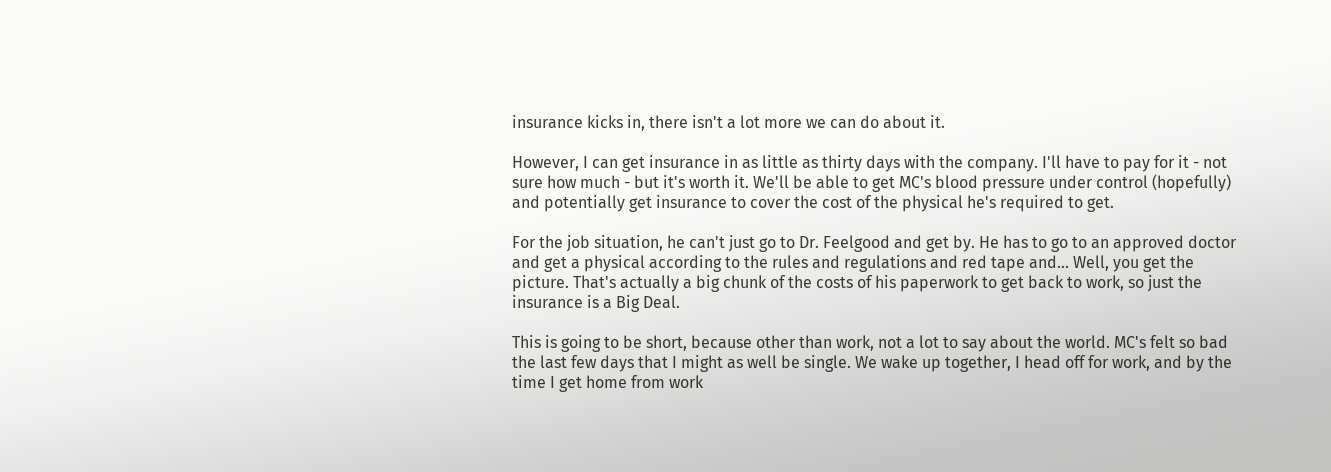insurance kicks in, there isn't a lot more we can do about it.

However, I can get insurance in as little as thirty days with the company. I'll have to pay for it - not sure how much - but it's worth it. We'll be able to get MC's blood pressure under control (hopefully) and potentially get insurance to cover the cost of the physical he's required to get.

For the job situation, he can't just go to Dr. Feelgood and get by. He has to go to an approved doctor and get a physical according to the rules and regulations and red tape and... Well, you get the picture. That's actually a big chunk of the costs of his paperwork to get back to work, so just the insurance is a Big Deal.

This is going to be short, because other than work, not a lot to say about the world. MC's felt so bad the last few days that I might as well be single. We wake up together, I head off for work, and by the time I get home from work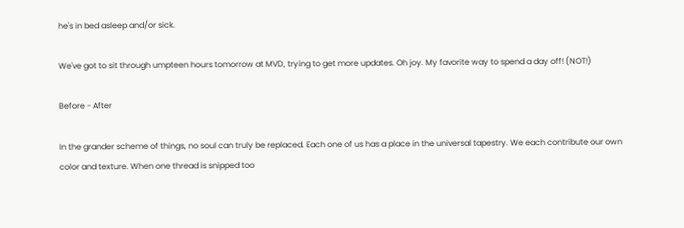he's in bed asleep and/or sick.

We've got to sit through umpteen hours tomorrow at MVD, trying to get more updates. Oh joy. My favorite way to spend a day off! (NOT!)

Before - After

In the grander scheme of things, no soul can truly be replaced. Each one of us has a place in the universal tapestry. We each contribute our own color and texture. When one thread is snipped too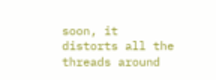soon, it distorts all the threads around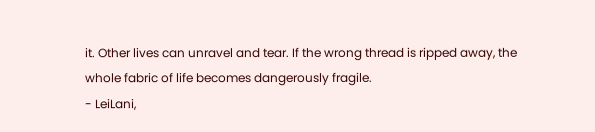it. Other lives can unravel and tear. If the wrong thread is ripped away, the whole fabric of life becomes dangerously fragile.
- LeiLani,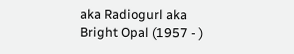aka Radiogurl aka Bright Opal (1957 - )